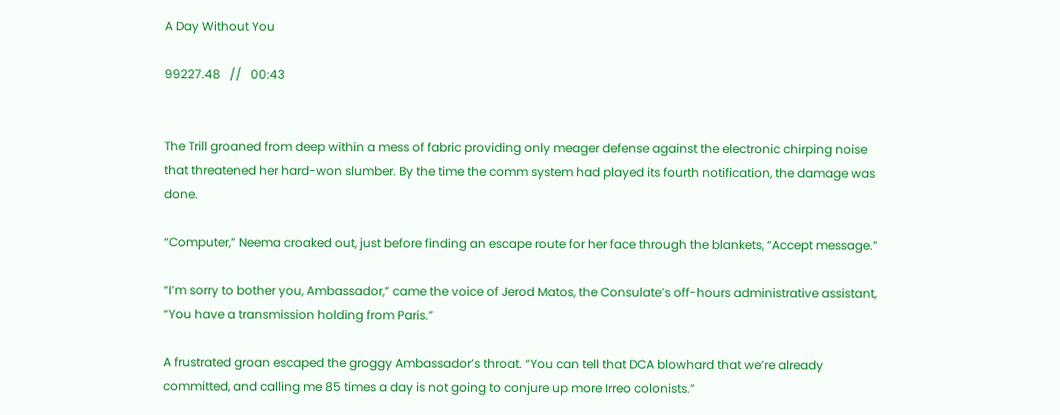A Day Without You

99227.48   //   00:43


The Trill groaned from deep within a mess of fabric providing only meager defense against the electronic chirping noise that threatened her hard-won slumber. By the time the comm system had played its fourth notification, the damage was done.

“Computer,” Neema croaked out, just before finding an escape route for her face through the blankets, “Accept message.”

“I’m sorry to bother you, Ambassador,” came the voice of Jerod Matos, the Consulate’s off-hours administrative assistant, “You have a transmission holding from Paris.”

A frustrated groan escaped the groggy Ambassador’s throat. “You can tell that DCA blowhard that we’re already committed, and calling me 85 times a day is not going to conjure up more Irreo colonists.”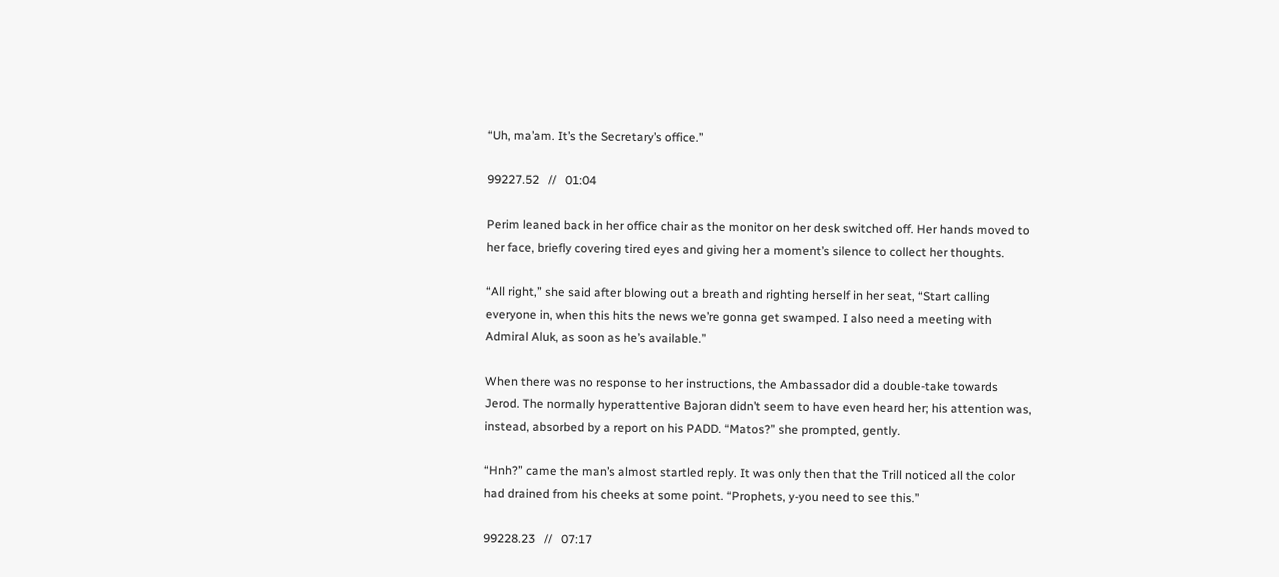“Uh, ma’am. It’s the Secretary’s office.”

99227.52   //   01:04

Perim leaned back in her office chair as the monitor on her desk switched off. Her hands moved to her face, briefly covering tired eyes and giving her a moment’s silence to collect her thoughts.

“All right,” she said after blowing out a breath and righting herself in her seat, “Start calling everyone in, when this hits the news we’re gonna get swamped. I also need a meeting with Admiral Aluk, as soon as he’s available.”

When there was no response to her instructions, the Ambassador did a double-take towards Jerod. The normally hyperattentive Bajoran didn’t seem to have even heard her; his attention was, instead, absorbed by a report on his PADD. “Matos?” she prompted, gently.

“Hnh?” came the man’s almost startled reply. It was only then that the Trill noticed all the color had drained from his cheeks at some point. “Prophets, y-you need to see this.”

99228.23   //   07:17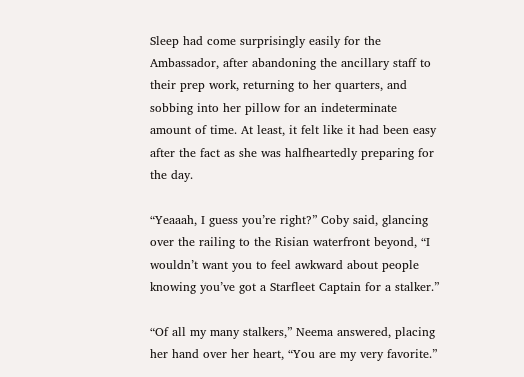Sleep had come surprisingly easily for the Ambassador, after abandoning the ancillary staff to their prep work, returning to her quarters, and sobbing into her pillow for an indeterminate amount of time. At least, it felt like it had been easy after the fact as she was halfheartedly preparing for the day.

“Yeaaah, I guess you’re right?” Coby said, glancing over the railing to the Risian waterfront beyond, “I wouldn’t want you to feel awkward about people knowing you’ve got a Starfleet Captain for a stalker.”

“Of all my many stalkers,” Neema answered, placing her hand over her heart, “You are my very favorite.”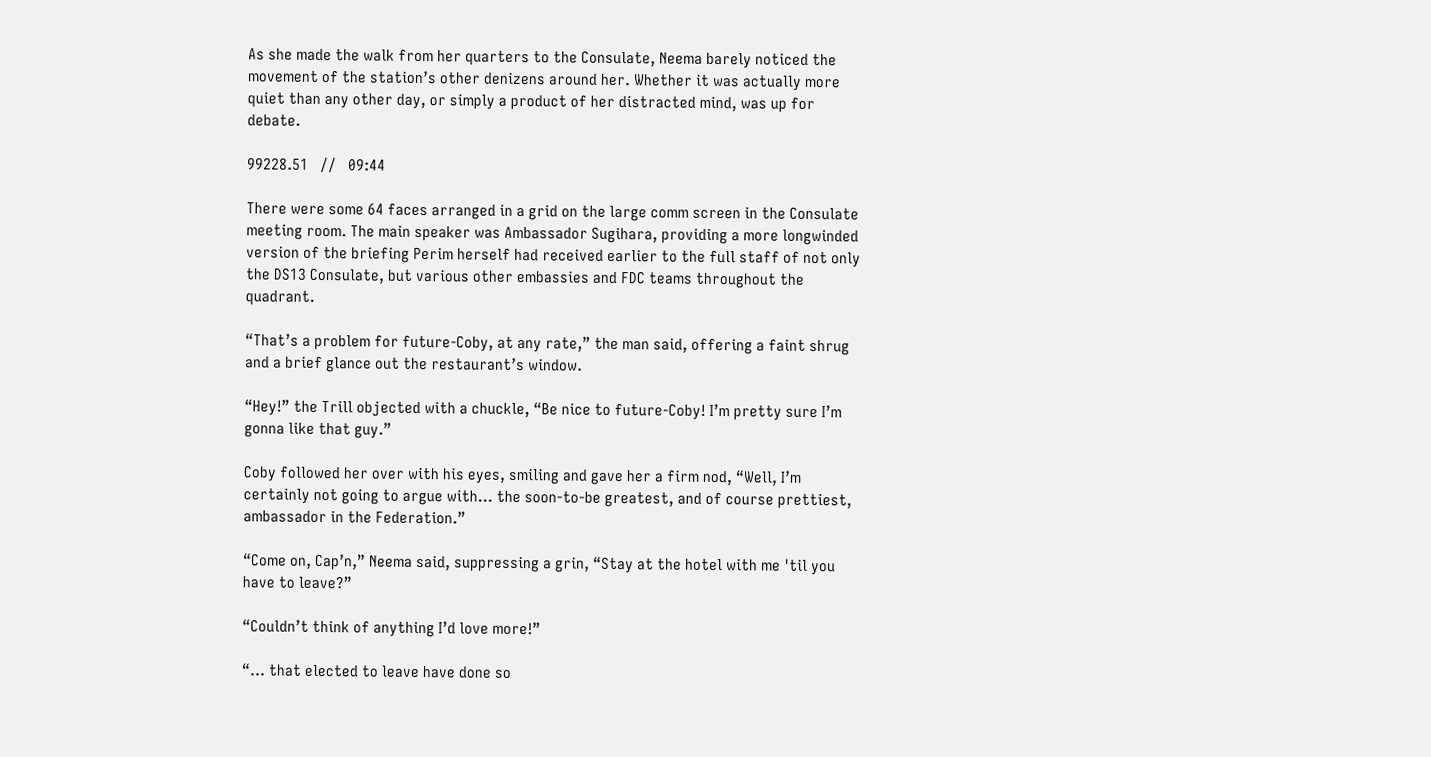As she made the walk from her quarters to the Consulate, Neema barely noticed the movement of the station’s other denizens around her. Whether it was actually more quiet than any other day, or simply a product of her distracted mind, was up for debate.

99228.51   //   09:44

There were some 64 faces arranged in a grid on the large comm screen in the Consulate meeting room. The main speaker was Ambassador Sugihara, providing a more longwinded version of the briefing Perim herself had received earlier to the full staff of not only the DS13 Consulate, but various other embassies and FDC teams throughout the quadrant.

“That’s a problem for future-Coby, at any rate,” the man said, offering a faint shrug and a brief glance out the restaurant’s window.

“Hey!” the Trill objected with a chuckle, “Be nice to future-Coby! I’m pretty sure I’m gonna like that guy.”

Coby followed her over with his eyes, smiling and gave her a firm nod, “Well, I’m certainly not going to argue with… the soon-to-be greatest, and of course prettiest, ambassador in the Federation.”

“Come on, Cap’n,” Neema said, suppressing a grin, “Stay at the hotel with me 'til you have to leave?”

“Couldn’t think of anything I’d love more!”

“… that elected to leave have done so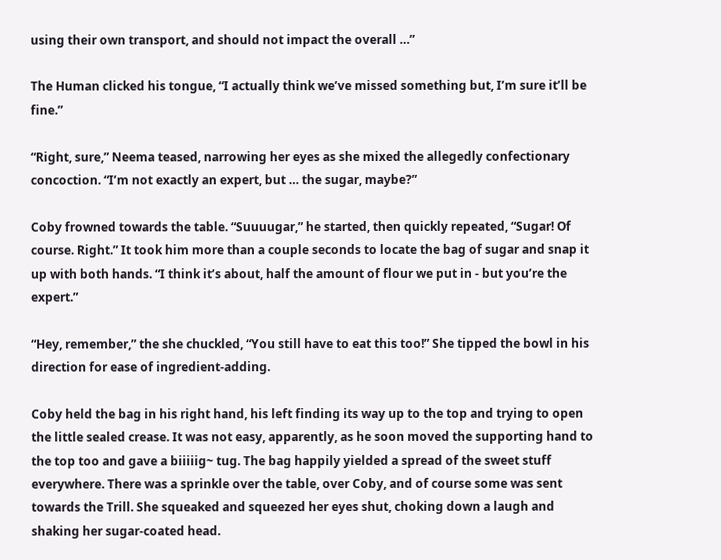using their own transport, and should not impact the overall …”

The Human clicked his tongue, “I actually think we’ve missed something but, I’m sure it’ll be fine.”

“Right, sure,” Neema teased, narrowing her eyes as she mixed the allegedly confectionary concoction. “I’m not exactly an expert, but … the sugar, maybe?”

Coby frowned towards the table. “Suuuugar,” he started, then quickly repeated, “Sugar! Of course. Right.” It took him more than a couple seconds to locate the bag of sugar and snap it up with both hands. “I think it’s about, half the amount of flour we put in - but you’re the expert.”

“Hey, remember,” the she chuckled, “You still have to eat this too!” She tipped the bowl in his direction for ease of ingredient-adding.

Coby held the bag in his right hand, his left finding its way up to the top and trying to open the little sealed crease. It was not easy, apparently, as he soon moved the supporting hand to the top too and gave a biiiiig~ tug. The bag happily yielded a spread of the sweet stuff everywhere. There was a sprinkle over the table, over Coby, and of course some was sent towards the Trill. She squeaked and squeezed her eyes shut, choking down a laugh and shaking her sugar-coated head.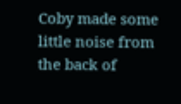Coby made some little noise from the back of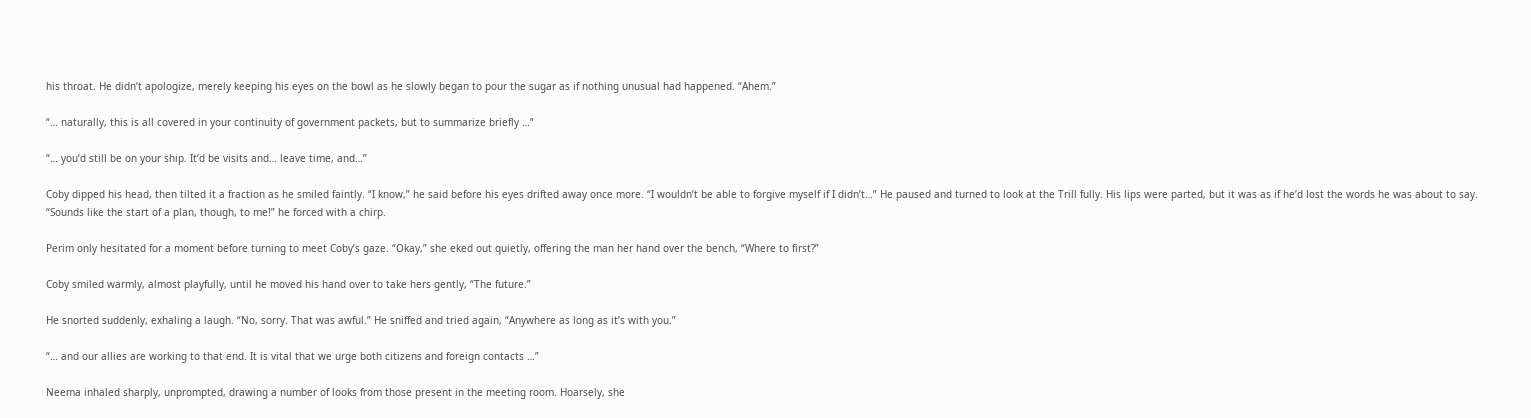his throat. He didn’t apologize, merely keeping his eyes on the bowl as he slowly began to pour the sugar as if nothing unusual had happened. “Ahem.”

“… naturally, this is all covered in your continuity of government packets, but to summarize briefly …”

“… you’d still be on your ship. It’d be visits and… leave time, and…”

Coby dipped his head, then tilted it a fraction as he smiled faintly. “I know,” he said before his eyes drifted away once more. “I wouldn’t be able to forgive myself if I didn’t…” He paused and turned to look at the Trill fully. His lips were parted, but it was as if he’d lost the words he was about to say. “Sounds like the start of a plan, though, to me!” he forced with a chirp.

Perim only hesitated for a moment before turning to meet Coby’s gaze. “Okay,” she eked out quietly, offering the man her hand over the bench, “Where to first?”

Coby smiled warmly, almost playfully, until he moved his hand over to take hers gently, “The future.”

He snorted suddenly, exhaling a laugh. “No, sorry. That was awful.” He sniffed and tried again, “Anywhere as long as it’s with you.”

“… and our allies are working to that end. It is vital that we urge both citizens and foreign contacts …”

Neema inhaled sharply, unprompted, drawing a number of looks from those present in the meeting room. Hoarsely, she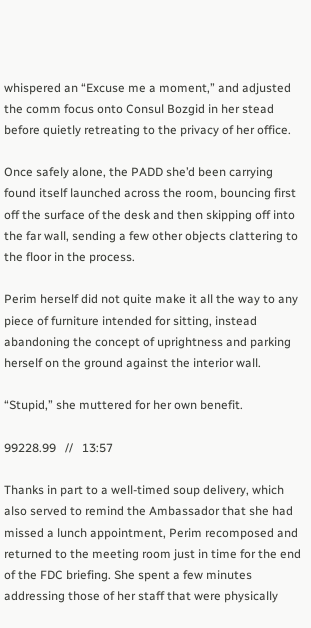whispered an “Excuse me a moment,” and adjusted the comm focus onto Consul Bozgid in her stead before quietly retreating to the privacy of her office.

Once safely alone, the PADD she’d been carrying found itself launched across the room, bouncing first off the surface of the desk and then skipping off into the far wall, sending a few other objects clattering to the floor in the process.

Perim herself did not quite make it all the way to any piece of furniture intended for sitting, instead abandoning the concept of uprightness and parking herself on the ground against the interior wall.

“Stupid,” she muttered for her own benefit.

99228.99   //   13:57

Thanks in part to a well-timed soup delivery, which also served to remind the Ambassador that she had missed a lunch appointment, Perim recomposed and returned to the meeting room just in time for the end of the FDC briefing. She spent a few minutes addressing those of her staff that were physically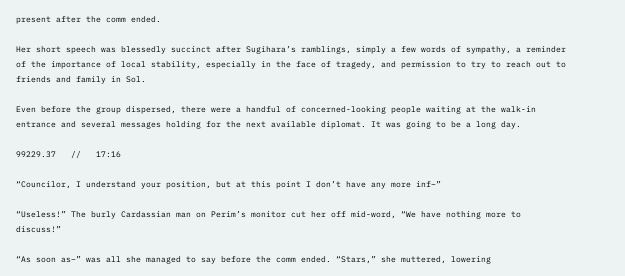present after the comm ended.

Her short speech was blessedly succinct after Sugihara’s ramblings, simply a few words of sympathy, a reminder of the importance of local stability, especially in the face of tragedy, and permission to try to reach out to friends and family in Sol.

Even before the group dispersed, there were a handful of concerned-looking people waiting at the walk-in entrance and several messages holding for the next available diplomat. It was going to be a long day.

99229.37   //   17:16

“Councilor, I understand your position, but at this point I don’t have any more inf–”

“Useless!” The burly Cardassian man on Perim’s monitor cut her off mid-word, “We have nothing more to discuss!”

“As soon as–” was all she managed to say before the comm ended. “Stars,” she muttered, lowering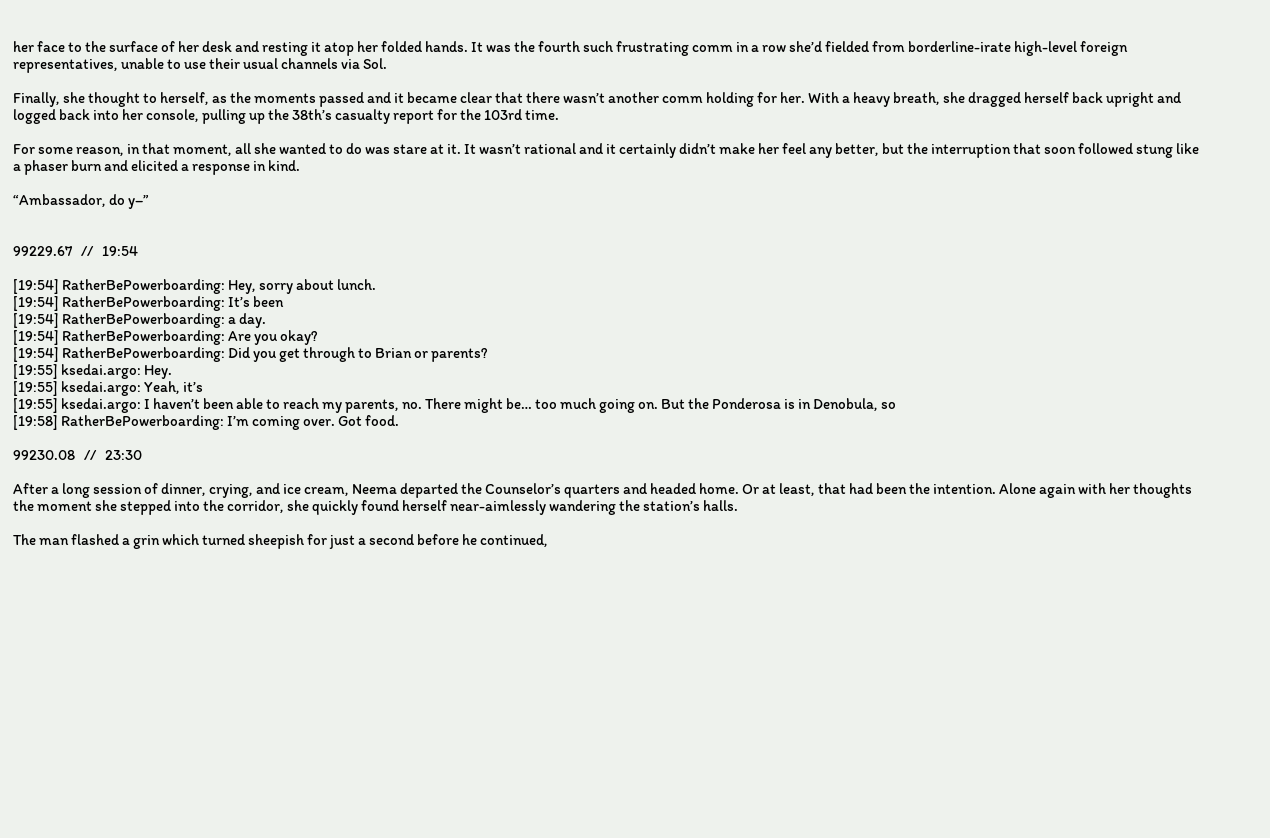her face to the surface of her desk and resting it atop her folded hands. It was the fourth such frustrating comm in a row she’d fielded from borderline-irate high-level foreign representatives, unable to use their usual channels via Sol.

Finally, she thought to herself, as the moments passed and it became clear that there wasn’t another comm holding for her. With a heavy breath, she dragged herself back upright and logged back into her console, pulling up the 38th’s casualty report for the 103rd time.

For some reason, in that moment, all she wanted to do was stare at it. It wasn’t rational and it certainly didn’t make her feel any better, but the interruption that soon followed stung like a phaser burn and elicited a response in kind.

“Ambassador, do y–”


99229.67   //   19:54

[19:54] RatherBePowerboarding: Hey, sorry about lunch.
[19:54] RatherBePowerboarding: It’s been
[19:54] RatherBePowerboarding: a day.
[19:54] RatherBePowerboarding: Are you okay?
[19:54] RatherBePowerboarding: Did you get through to Brian or parents?
[19:55] ksedai.argo: Hey.
[19:55] ksedai.argo: Yeah, it’s
[19:55] ksedai.argo: I haven’t been able to reach my parents, no. There might be… too much going on. But the Ponderosa is in Denobula, so
[19:58] RatherBePowerboarding: I’m coming over. Got food.

99230.08   //   23:30

After a long session of dinner, crying, and ice cream, Neema departed the Counselor’s quarters and headed home. Or at least, that had been the intention. Alone again with her thoughts the moment she stepped into the corridor, she quickly found herself near-aimlessly wandering the station’s halls.

The man flashed a grin which turned sheepish for just a second before he continued,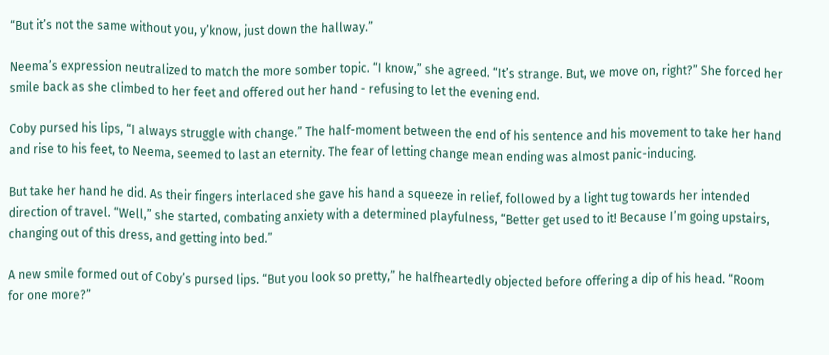“But it’s not the same without you, y’know, just down the hallway.”

Neema’s expression neutralized to match the more somber topic. “I know,” she agreed. “It’s strange. But, we move on, right?” She forced her smile back as she climbed to her feet and offered out her hand - refusing to let the evening end.

Coby pursed his lips, “I always struggle with change.” The half-moment between the end of his sentence and his movement to take her hand and rise to his feet, to Neema, seemed to last an eternity. The fear of letting change mean ending was almost panic-inducing.

But take her hand he did. As their fingers interlaced she gave his hand a squeeze in relief, followed by a light tug towards her intended direction of travel. “Well,” she started, combating anxiety with a determined playfulness, “Better get used to it! Because I’m going upstairs, changing out of this dress, and getting into bed.”

A new smile formed out of Coby’s pursed lips. “But you look so pretty,” he halfheartedly objected before offering a dip of his head. “Room for one more?”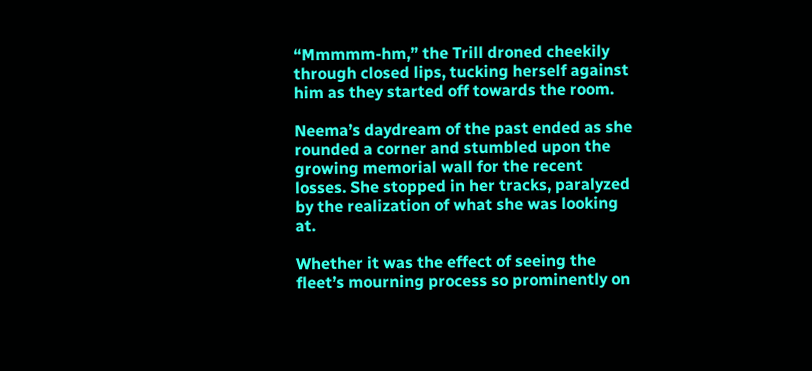“Mmmmm-hm,” the Trill droned cheekily through closed lips, tucking herself against him as they started off towards the room.

Neema’s daydream of the past ended as she rounded a corner and stumbled upon the growing memorial wall for the recent losses. She stopped in her tracks, paralyzed by the realization of what she was looking at.

Whether it was the effect of seeing the fleet’s mourning process so prominently on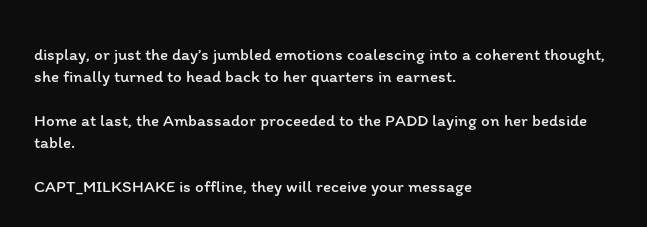display, or just the day’s jumbled emotions coalescing into a coherent thought, she finally turned to head back to her quarters in earnest.

Home at last, the Ambassador proceeded to the PADD laying on her bedside table.

CAPT_MILKSHAKE is offline, they will receive your message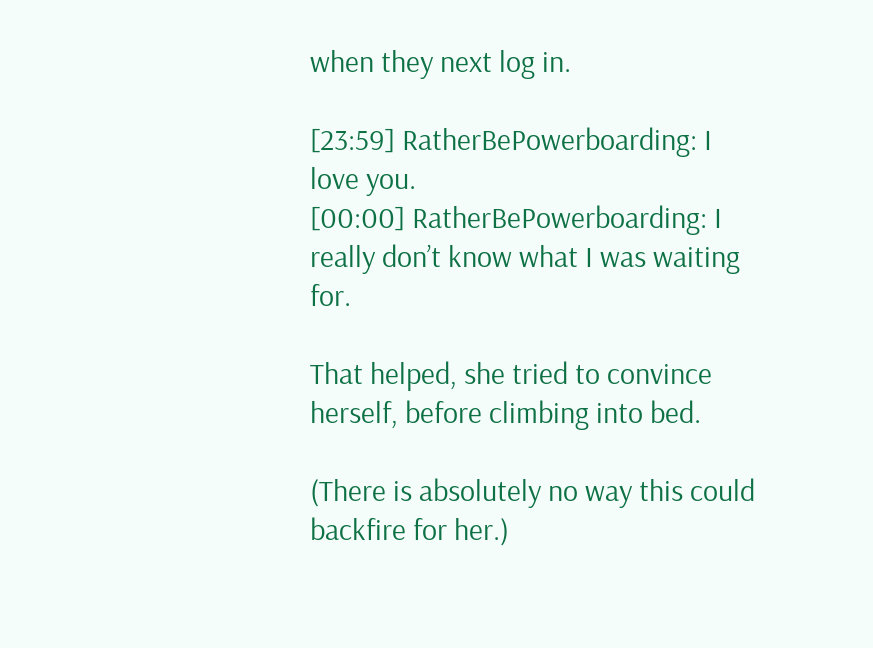when they next log in.

[23:59] RatherBePowerboarding: I love you.
[00:00] RatherBePowerboarding: I really don’t know what I was waiting for.

That helped, she tried to convince herself, before climbing into bed.

(There is absolutely no way this could backfire for her.)